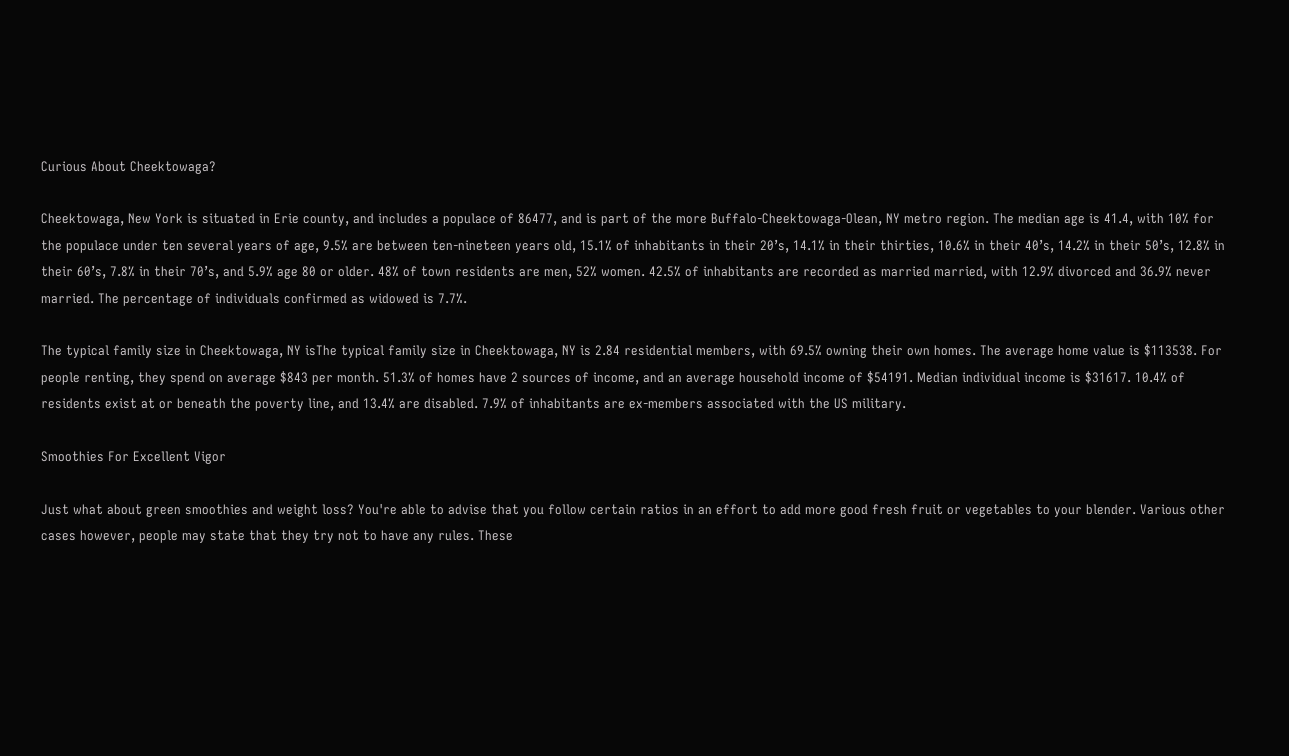Curious About Cheektowaga?

Cheektowaga, New York is situated in Erie county, and includes a populace of 86477, and is part of the more Buffalo-Cheektowaga-Olean, NY metro region. The median age is 41.4, with 10% for the populace under ten several years of age, 9.5% are between ten-nineteen years old, 15.1% of inhabitants in their 20’s, 14.1% in their thirties, 10.6% in their 40’s, 14.2% in their 50’s, 12.8% in their 60’s, 7.8% in their 70’s, and 5.9% age 80 or older. 48% of town residents are men, 52% women. 42.5% of inhabitants are recorded as married married, with 12.9% divorced and 36.9% never married. The percentage of individuals confirmed as widowed is 7.7%.

The typical family size in Cheektowaga, NY isThe typical family size in Cheektowaga, NY is 2.84 residential members, with 69.5% owning their own homes. The average home value is $113538. For people renting, they spend on average $843 per month. 51.3% of homes have 2 sources of income, and an average household income of $54191. Median individual income is $31617. 10.4% of residents exist at or beneath the poverty line, and 13.4% are disabled. 7.9% of inhabitants are ex-members associated with the US military.

Smoothies For Excellent Vigor

Just what about green smoothies and weight loss? You're able to advise that you follow certain ratios in an effort to add more good fresh fruit or vegetables to your blender. Various other cases however, people may state that they try not to have any rules. These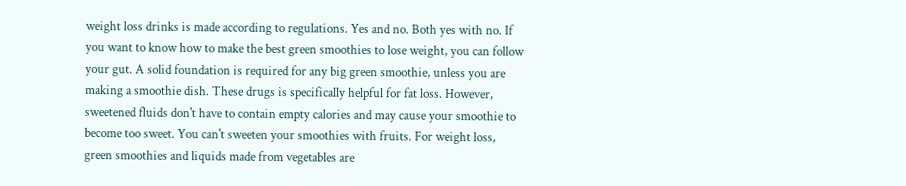weight loss drinks is made according to regulations. Yes and no. Both yes with no. If you want to know how to make the best green smoothies to lose weight, you can follow your gut. A solid foundation is required for any big green smoothie, unless you are making a smoothie dish. These drugs is specifically helpful for fat loss. However, sweetened fluids don't have to contain empty calories and may cause your smoothie to become too sweet. You can't sweeten your smoothies with fruits. For weight loss, green smoothies and liquids made from vegetables are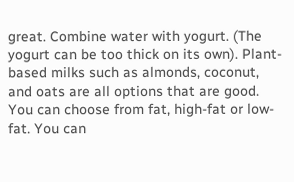great. Combine water with yogurt. (The yogurt can be too thick on its own). Plant-based milks such as almonds, coconut, and oats are all options that are good. You can choose from fat, high-fat or low-fat. You can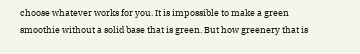choose whatever works for you. It is impossible to make a green smoothie without a solid base that is green. But how greenery that is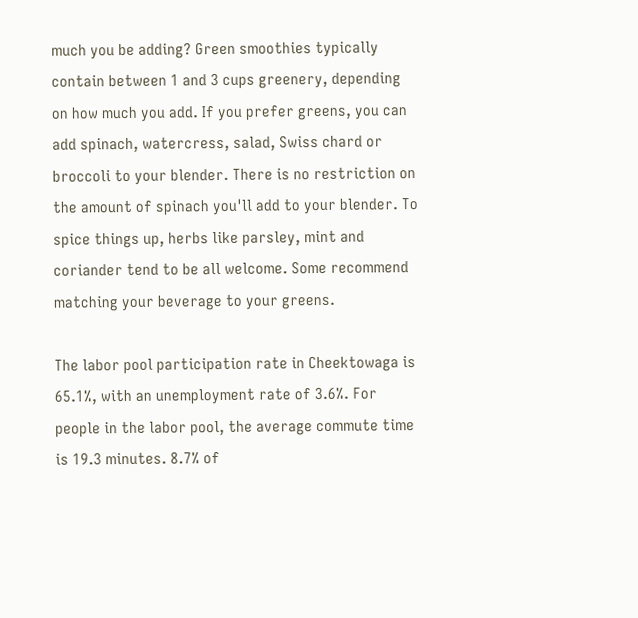much you be adding? Green smoothies typically contain between 1 and 3 cups greenery, depending on how much you add. If you prefer greens, you can add spinach, watercress, salad, Swiss chard or broccoli to your blender. There is no restriction on the amount of spinach you'll add to your blender. To spice things up, herbs like parsley, mint and coriander tend to be all welcome. Some recommend matching your beverage to your greens.

The labor pool participation rate in Cheektowaga is 65.1%, with an unemployment rate of 3.6%. For people in the labor pool, the average commute time is 19.3 minutes. 8.7% of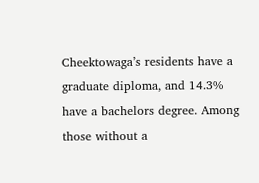Cheektowaga’s residents have a graduate diploma, and 14.3% have a bachelors degree. Among those without a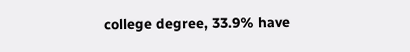college degree, 33.9% have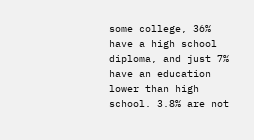some college, 36% have a high school diploma, and just 7% have an education lower than high school. 3.8% are not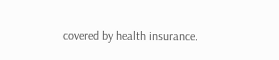covered by health insurance.